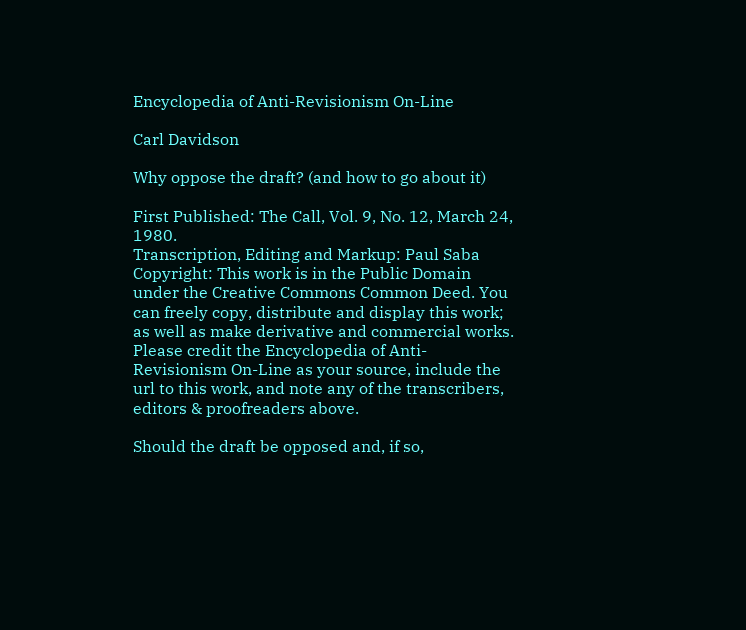Encyclopedia of Anti-Revisionism On-Line

Carl Davidson

Why oppose the draft? (and how to go about it)

First Published: The Call, Vol. 9, No. 12, March 24, 1980.
Transcription, Editing and Markup: Paul Saba
Copyright: This work is in the Public Domain under the Creative Commons Common Deed. You can freely copy, distribute and display this work; as well as make derivative and commercial works. Please credit the Encyclopedia of Anti-Revisionism On-Line as your source, include the url to this work, and note any of the transcribers, editors & proofreaders above.

Should the draft be opposed and, if so,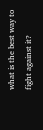what is the best way to fight against it?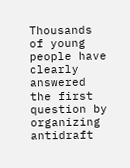Thousands of young people have clearly answered the first question by organizing antidraft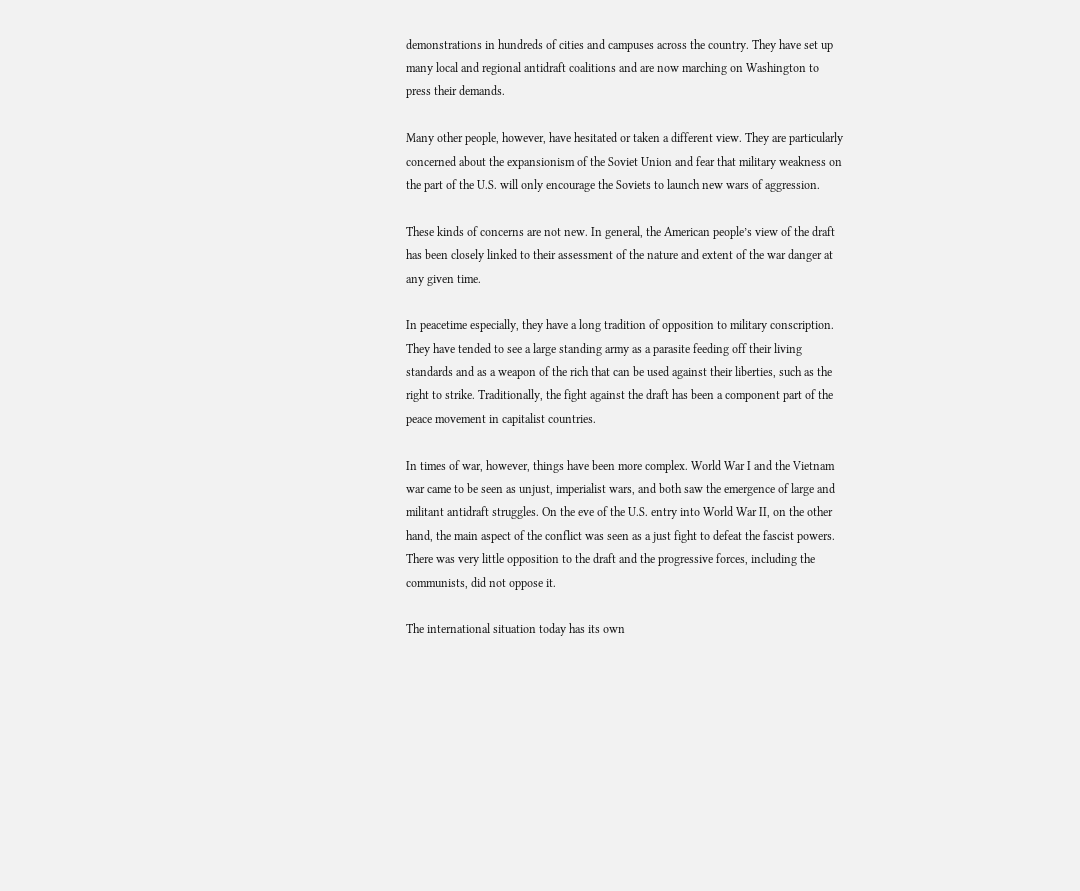demonstrations in hundreds of cities and campuses across the country. They have set up many local and regional antidraft coalitions and are now marching on Washington to press their demands.

Many other people, however, have hesitated or taken a different view. They are particularly concerned about the expansionism of the Soviet Union and fear that military weakness on the part of the U.S. will only encourage the Soviets to launch new wars of aggression.

These kinds of concerns are not new. In general, the American people’s view of the draft has been closely linked to their assessment of the nature and extent of the war danger at any given time.

In peacetime especially, they have a long tradition of opposition to military conscription. They have tended to see a large standing army as a parasite feeding off their living standards and as a weapon of the rich that can be used against their liberties, such as the right to strike. Traditionally, the fight against the draft has been a component part of the peace movement in capitalist countries.

In times of war, however, things have been more complex. World War I and the Vietnam war came to be seen as unjust, imperialist wars, and both saw the emergence of large and militant antidraft struggles. On the eve of the U.S. entry into World War II, on the other hand, the main aspect of the conflict was seen as a just fight to defeat the fascist powers. There was very little opposition to the draft and the progressive forces, including the communists, did not oppose it.

The international situation today has its own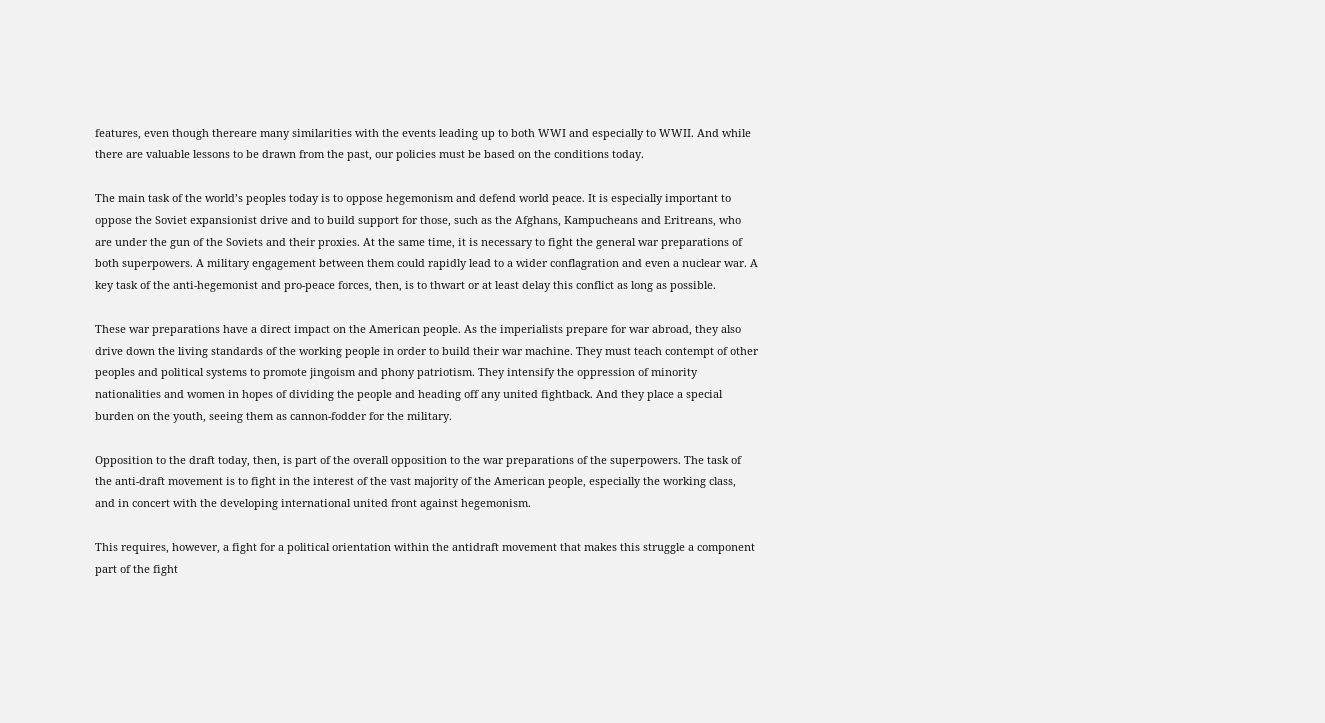features, even though thereare many similarities with the events leading up to both WWI and especially to WWII. And while there are valuable lessons to be drawn from the past, our policies must be based on the conditions today.

The main task of the world’s peoples today is to oppose hegemonism and defend world peace. It is especially important to oppose the Soviet expansionist drive and to build support for those, such as the Afghans, Kampucheans and Eritreans, who are under the gun of the Soviets and their proxies. At the same time, it is necessary to fight the general war preparations of both superpowers. A military engagement between them could rapidly lead to a wider conflagration and even a nuclear war. A key task of the anti-hegemonist and pro-peace forces, then, is to thwart or at least delay this conflict as long as possible.

These war preparations have a direct impact on the American people. As the imperialists prepare for war abroad, they also drive down the living standards of the working people in order to build their war machine. They must teach contempt of other peoples and political systems to promote jingoism and phony patriotism. They intensify the oppression of minority nationalities and women in hopes of dividing the people and heading off any united fightback. And they place a special burden on the youth, seeing them as cannon-fodder for the military.

Opposition to the draft today, then, is part of the overall opposition to the war preparations of the superpowers. The task of the anti-draft movement is to fight in the interest of the vast majority of the American people, especially the working class, and in concert with the developing international united front against hegemonism.

This requires, however, a fight for a political orientation within the antidraft movement that makes this struggle a component part of the fight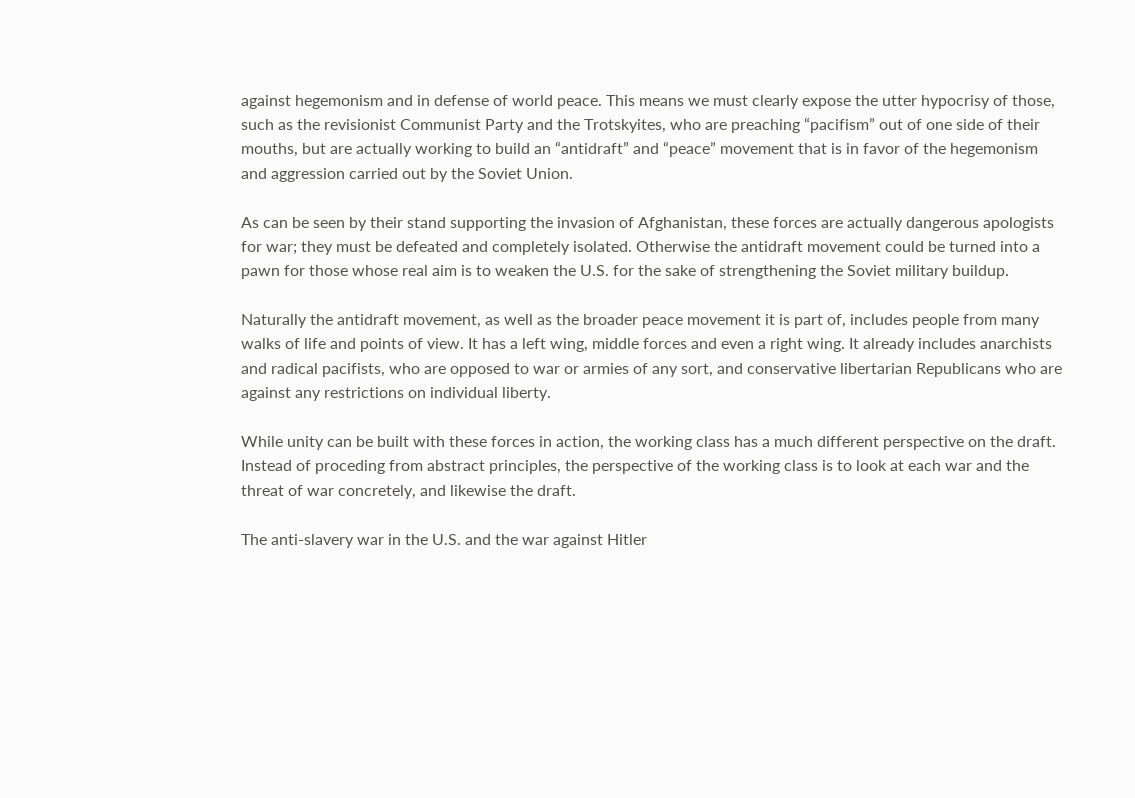against hegemonism and in defense of world peace. This means we must clearly expose the utter hypocrisy of those, such as the revisionist Communist Party and the Trotskyites, who are preaching “pacifism” out of one side of their mouths, but are actually working to build an “antidraft” and “peace” movement that is in favor of the hegemonism and aggression carried out by the Soviet Union.

As can be seen by their stand supporting the invasion of Afghanistan, these forces are actually dangerous apologists for war; they must be defeated and completely isolated. Otherwise the antidraft movement could be turned into a pawn for those whose real aim is to weaken the U.S. for the sake of strengthening the Soviet military buildup.

Naturally the antidraft movement, as well as the broader peace movement it is part of, includes people from many walks of life and points of view. It has a left wing, middle forces and even a right wing. It already includes anarchists and radical pacifists, who are opposed to war or armies of any sort, and conservative libertarian Republicans who are against any restrictions on individual liberty.

While unity can be built with these forces in action, the working class has a much different perspective on the draft. Instead of proceding from abstract principles, the perspective of the working class is to look at each war and the threat of war concretely, and likewise the draft.

The anti-slavery war in the U.S. and the war against Hitler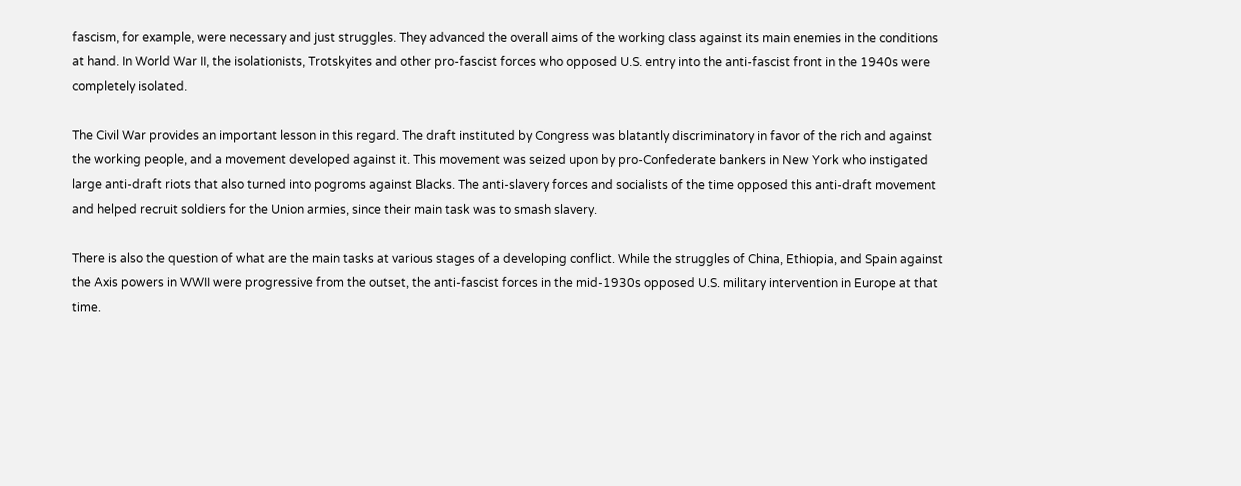fascism, for example, were necessary and just struggles. They advanced the overall aims of the working class against its main enemies in the conditions at hand. In World War II, the isolationists, Trotskyites and other pro-fascist forces who opposed U.S. entry into the anti-fascist front in the 1940s were completely isolated.

The Civil War provides an important lesson in this regard. The draft instituted by Congress was blatantly discriminatory in favor of the rich and against the working people, and a movement developed against it. This movement was seized upon by pro-Confederate bankers in New York who instigated large anti-draft riots that also turned into pogroms against Blacks. The anti-slavery forces and socialists of the time opposed this anti-draft movement and helped recruit soldiers for the Union armies, since their main task was to smash slavery.

There is also the question of what are the main tasks at various stages of a developing conflict. While the struggles of China, Ethiopia, and Spain against the Axis powers in WWII were progressive from the outset, the anti-fascist forces in the mid-1930s opposed U.S. military intervention in Europe at that time.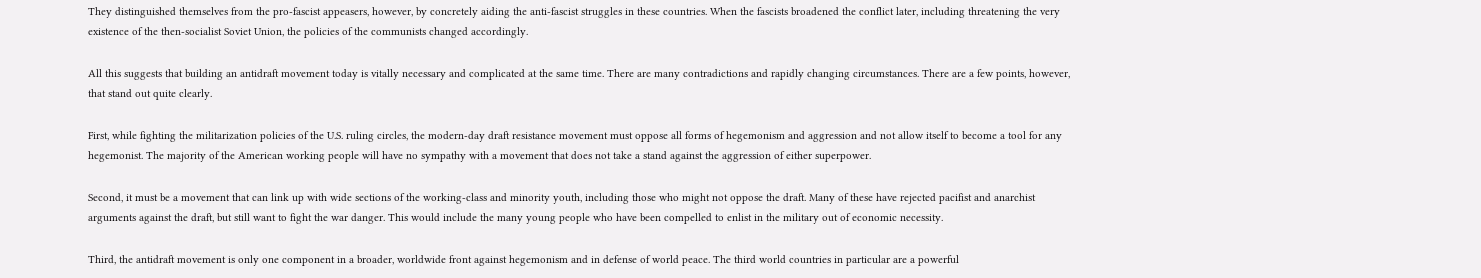They distinguished themselves from the pro-fascist appeasers, however, by concretely aiding the anti-fascist struggles in these countries. When the fascists broadened the conflict later, including threatening the very existence of the then-socialist Soviet Union, the policies of the communists changed accordingly.

All this suggests that building an antidraft movement today is vitally necessary and complicated at the same time. There are many contradictions and rapidly changing circumstances. There are a few points, however, that stand out quite clearly.

First, while fighting the militarization policies of the U.S. ruling circles, the modern-day draft resistance movement must oppose all forms of hegemonism and aggression and not allow itself to become a tool for any hegemonist. The majority of the American working people will have no sympathy with a movement that does not take a stand against the aggression of either superpower.

Second, it must be a movement that can link up with wide sections of the working-class and minority youth, including those who might not oppose the draft. Many of these have rejected pacifist and anarchist arguments against the draft, but still want to fight the war danger. This would include the many young people who have been compelled to enlist in the military out of economic necessity.

Third, the antidraft movement is only one component in a broader, worldwide front against hegemonism and in defense of world peace. The third world countries in particular are a powerful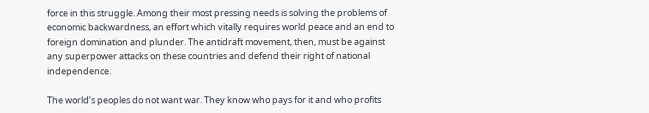force in this struggle. Among their most pressing needs is solving the problems of economic backwardness, an effort which vitally requires world peace and an end to foreign domination and plunder. The antidraft movement, then, must be against any superpower attacks on these countries and defend their right of national independence.

The world’s peoples do not want war. They know who pays for it and who profits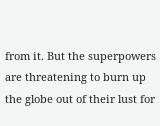from it. But the superpowers are threatening to burn up the globe out of their lust for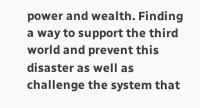power and wealth. Finding a way to support the third world and prevent this disaster as well as challenge the system that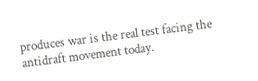produces war is the real test facing the antidraft movement today.